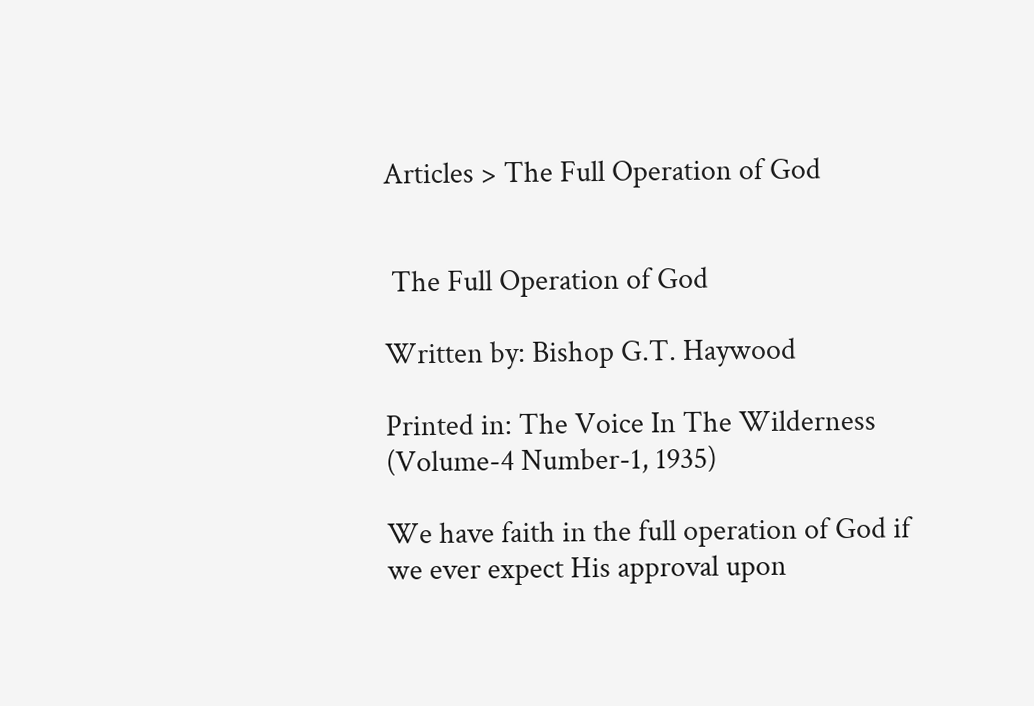Articles > The Full Operation of God


 The Full Operation of God

Written by: Bishop G.T. Haywood

Printed in: The Voice In The Wilderness (Volume-4 Number-1, 1935)

We have faith in the full operation of God if we ever expect His approval upon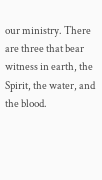our ministry. There are three that bear witness in earth, the Spirit, the water, and the blood.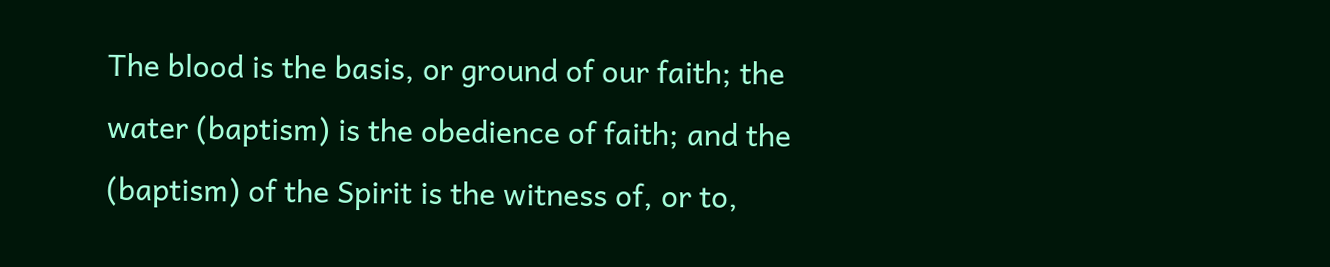The blood is the basis, or ground of our faith; the water (baptism) is the obedience of faith; and the (baptism) of the Spirit is the witness of, or to,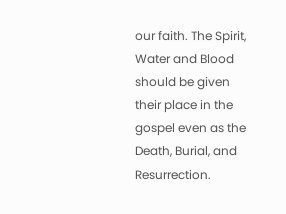our faith. The Spirit, Water and Blood should be given their place in the gospel even as the Death, Burial, and Resurrection.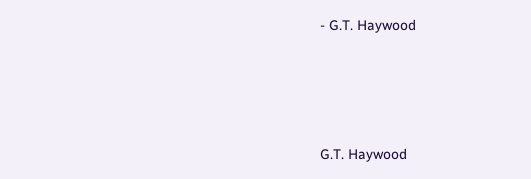- G.T. Haywood




G.T. Haywood